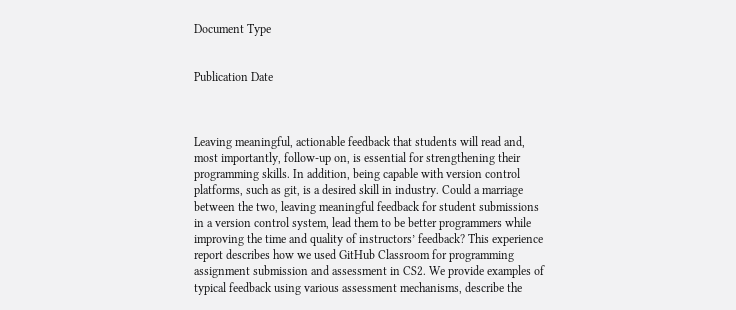Document Type


Publication Date



Leaving meaningful, actionable feedback that students will read and, most importantly, follow-up on, is essential for strengthening their programming skills. In addition, being capable with version control platforms, such as git, is a desired skill in industry. Could a marriage between the two, leaving meaningful feedback for student submissions in a version control system, lead them to be better programmers while improving the time and quality of instructors’ feedback? This experience report describes how we used GitHub Classroom for programming assignment submission and assessment in CS2. We provide examples of typical feedback using various assessment mechanisms, describe the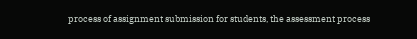process of assignment submission for students, the assessment process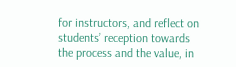for instructors, and reflect on students’ reception towards the process and the value, in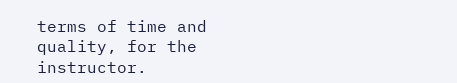terms of time and quality, for the instructor.